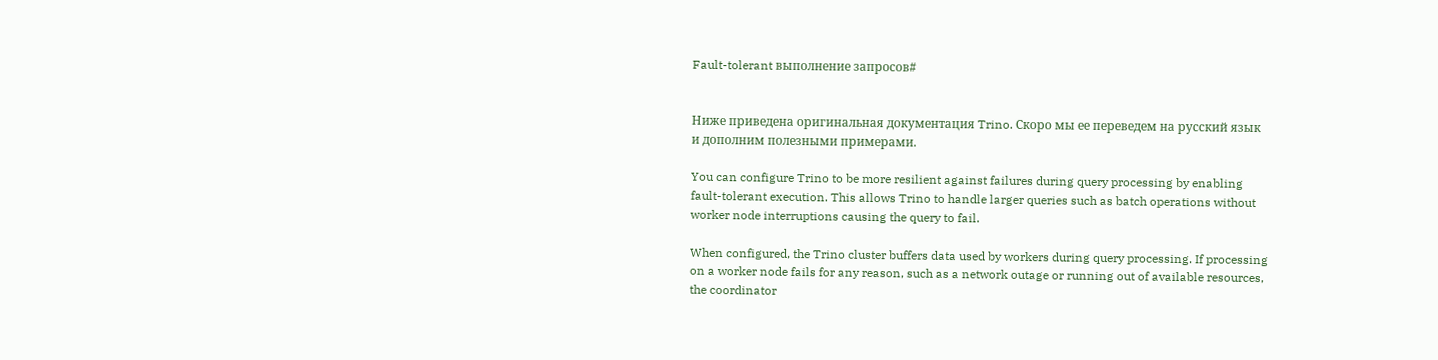Fault-tolerant выполнение запросов#


Ниже приведена оригинальная документация Trino. Скоро мы ее переведем на русский язык и дополним полезными примерами.

You can configure Trino to be more resilient against failures during query processing by enabling fault-tolerant execution. This allows Trino to handle larger queries such as batch operations without worker node interruptions causing the query to fail.

When configured, the Trino cluster buffers data used by workers during query processing. If processing on a worker node fails for any reason, such as a network outage or running out of available resources, the coordinator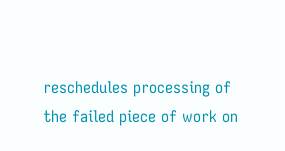reschedules processing of the failed piece of work on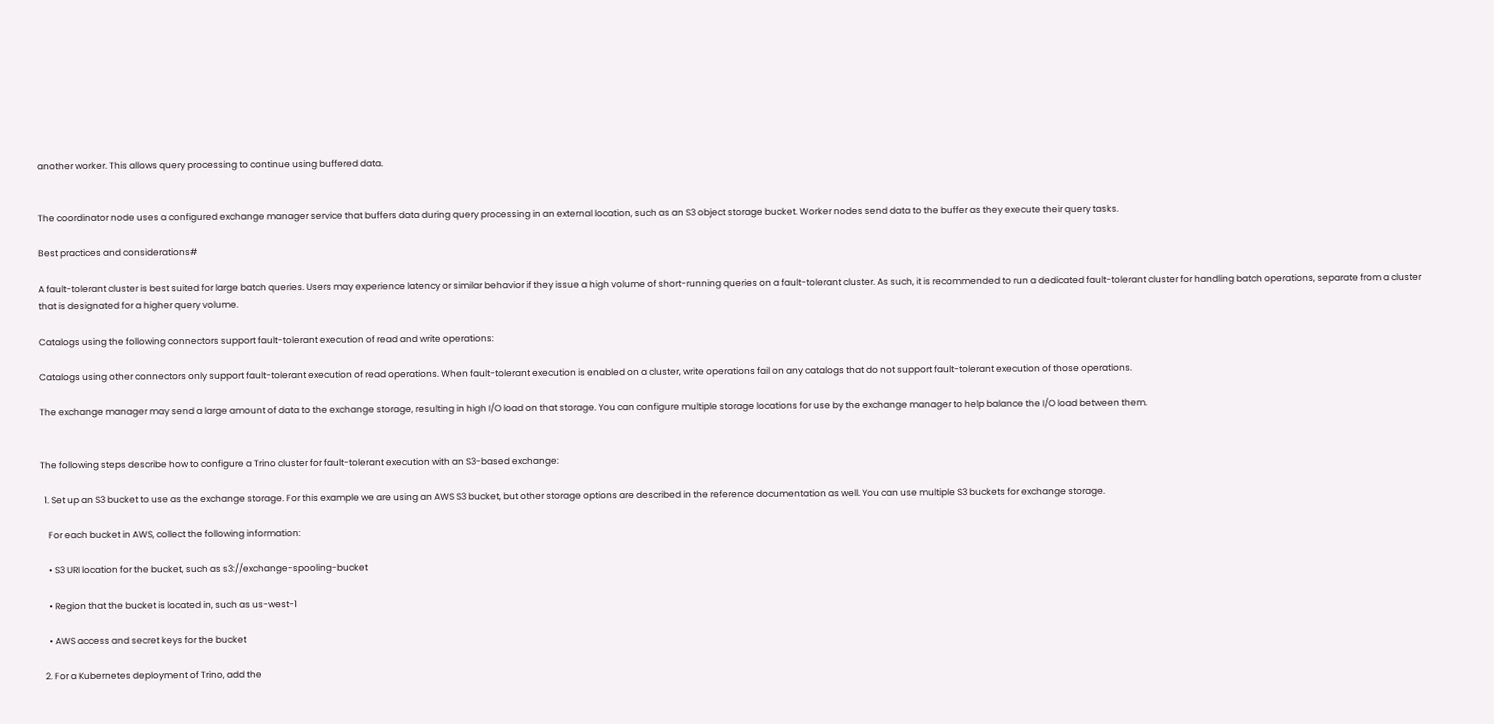another worker. This allows query processing to continue using buffered data.


The coordinator node uses a configured exchange manager service that buffers data during query processing in an external location, such as an S3 object storage bucket. Worker nodes send data to the buffer as they execute their query tasks.

Best practices and considerations#

A fault-tolerant cluster is best suited for large batch queries. Users may experience latency or similar behavior if they issue a high volume of short-running queries on a fault-tolerant cluster. As such, it is recommended to run a dedicated fault-tolerant cluster for handling batch operations, separate from a cluster that is designated for a higher query volume.

Catalogs using the following connectors support fault-tolerant execution of read and write operations:

Catalogs using other connectors only support fault-tolerant execution of read operations. When fault-tolerant execution is enabled on a cluster, write operations fail on any catalogs that do not support fault-tolerant execution of those operations.

The exchange manager may send a large amount of data to the exchange storage, resulting in high I/O load on that storage. You can configure multiple storage locations for use by the exchange manager to help balance the I/O load between them.


The following steps describe how to configure a Trino cluster for fault-tolerant execution with an S3-based exchange:

  1. Set up an S3 bucket to use as the exchange storage. For this example we are using an AWS S3 bucket, but other storage options are described in the reference documentation as well. You can use multiple S3 buckets for exchange storage.

    For each bucket in AWS, collect the following information:

    • S3 URI location for the bucket, such as s3://exchange-spooling-bucket

    • Region that the bucket is located in, such as us-west-1

    • AWS access and secret keys for the bucket

  2. For a Kubernetes deployment of Trino, add the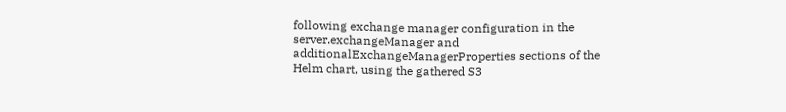following exchange manager configuration in the server.exchangeManager and additionalExchangeManagerProperties sections of the Helm chart, using the gathered S3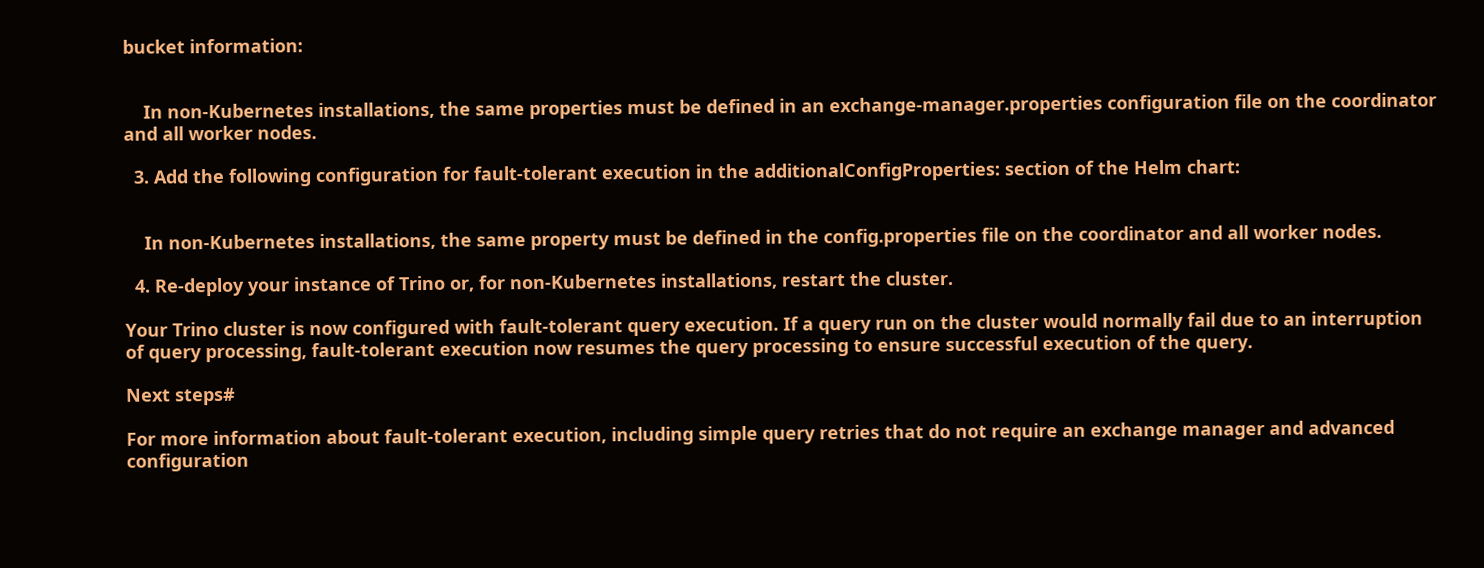bucket information:


    In non-Kubernetes installations, the same properties must be defined in an exchange-manager.properties configuration file on the coordinator and all worker nodes.

  3. Add the following configuration for fault-tolerant execution in the additionalConfigProperties: section of the Helm chart:


    In non-Kubernetes installations, the same property must be defined in the config.properties file on the coordinator and all worker nodes.

  4. Re-deploy your instance of Trino or, for non-Kubernetes installations, restart the cluster.

Your Trino cluster is now configured with fault-tolerant query execution. If a query run on the cluster would normally fail due to an interruption of query processing, fault-tolerant execution now resumes the query processing to ensure successful execution of the query.

Next steps#

For more information about fault-tolerant execution, including simple query retries that do not require an exchange manager and advanced configuration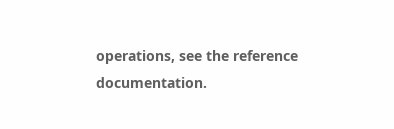operations, see the reference documentation.